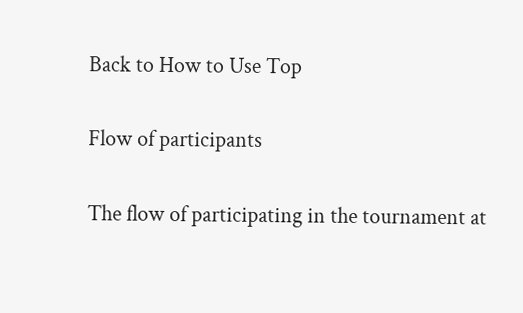Back to How to Use Top

Flow of participants

The flow of participating in the tournament at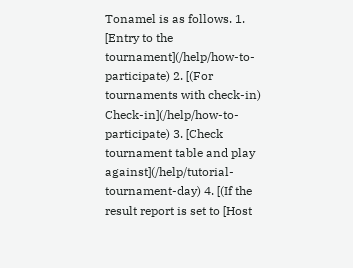Tonamel is as follows. 1. [Entry to the tournament](/help/how-to-participate) 2. [(For tournaments with check-in) Check-in](/help/how-to-participate) 3. [Check tournament table and play against](/help/tutorial-tournament-day) 4. [(If the result report is set to [Host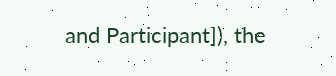and Participant]), the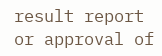result report or approval of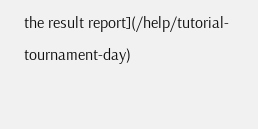the result report](/help/tutorial-tournament-day)